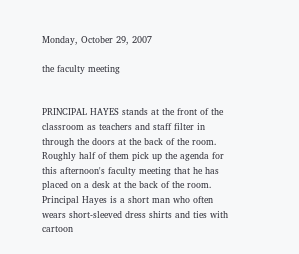Monday, October 29, 2007

the faculty meeting


PRINCIPAL HAYES stands at the front of the classroom as teachers and staff filter in through the doors at the back of the room. Roughly half of them pick up the agenda for this afternoon's faculty meeting that he has placed on a desk at the back of the room. Principal Hayes is a short man who often wears short-sleeved dress shirts and ties with cartoon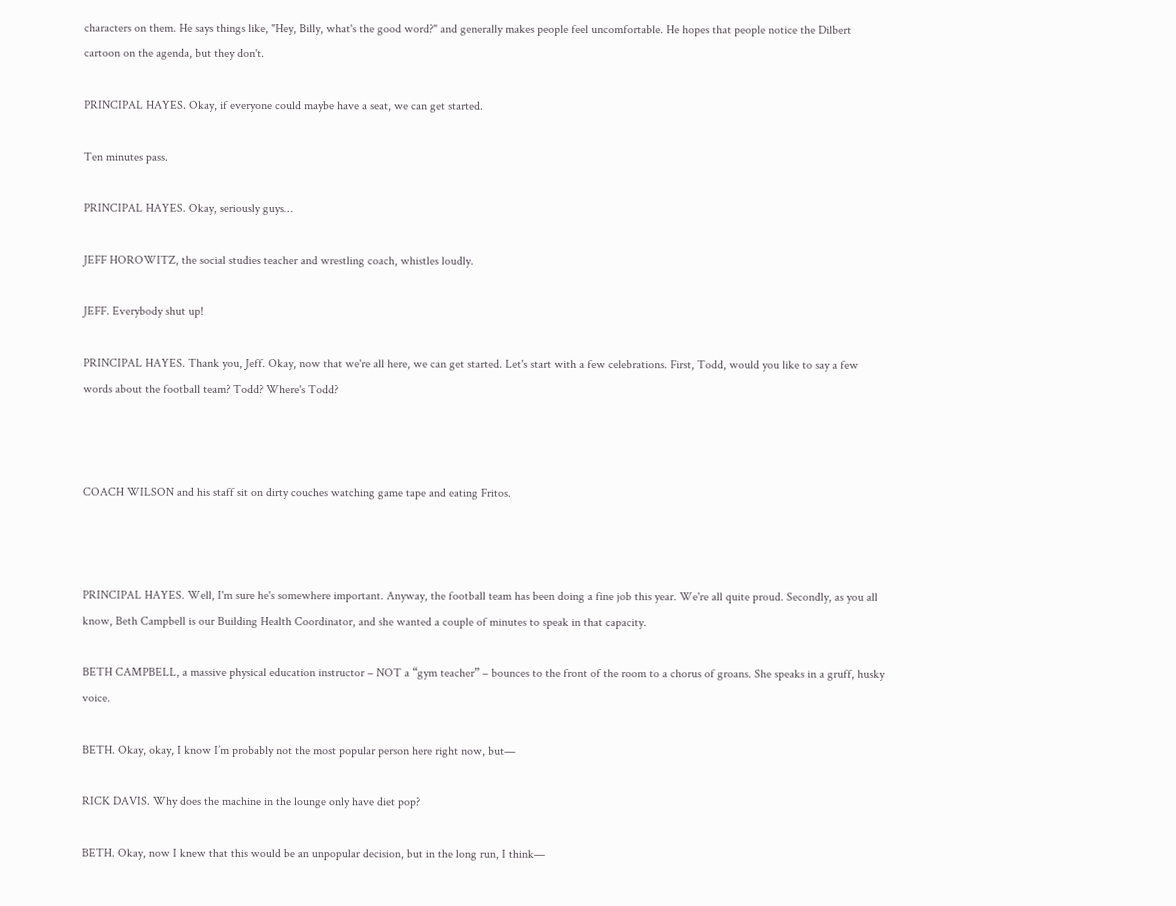characters on them. He says things like, "Hey, Billy, what's the good word?" and generally makes people feel uncomfortable. He hopes that people notice the Dilbert cartoon on the agenda, but they don't.

PRINCIPAL HAYES. Okay, if everyone could maybe have a seat, we can get started.

Ten minutes pass.

PRINCIPAL HAYES. Okay, seriously guys…

JEFF HOROWITZ, the social studies teacher and wrestling coach, whistles loudly.

JEFF. Everybody shut up!

PRINCIPAL HAYES. Thank you, Jeff. Okay, now that we're all here, we can get started. Let's start with a few celebrations. First, Todd, would you like to say a few words about the football team? Todd? Where's Todd?



COACH WILSON and his staff sit on dirty couches watching game tape and eating Fritos.



PRINCIPAL HAYES. Well, I'm sure he's somewhere important. Anyway, the football team has been doing a fine job this year. We're all quite proud. Secondly, as you all know, Beth Campbell is our Building Health Coordinator, and she wanted a couple of minutes to speak in that capacity.

BETH CAMPBELL, a massive physical education instructor – NOT a “gym teacher” – bounces to the front of the room to a chorus of groans. She speaks in a gruff, husky voice.

BETH. Okay, okay, I know I’m probably not the most popular person here right now, but—

RICK DAVIS. Why does the machine in the lounge only have diet pop?

BETH. Okay, now I knew that this would be an unpopular decision, but in the long run, I think—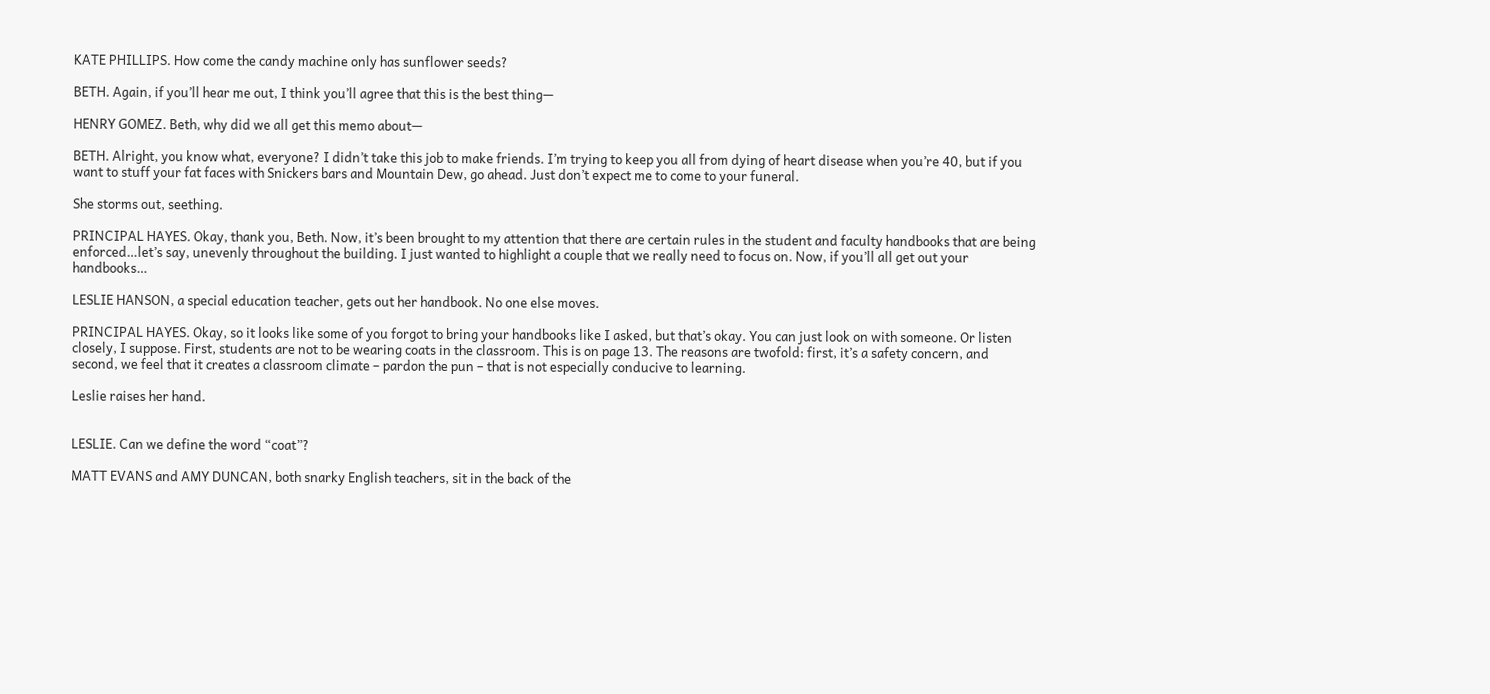KATE PHILLIPS. How come the candy machine only has sunflower seeds?

BETH. Again, if you’ll hear me out, I think you’ll agree that this is the best thing—

HENRY GOMEZ. Beth, why did we all get this memo about—

BETH. Alright, you know what, everyone? I didn’t take this job to make friends. I’m trying to keep you all from dying of heart disease when you’re 40, but if you want to stuff your fat faces with Snickers bars and Mountain Dew, go ahead. Just don’t expect me to come to your funeral.

She storms out, seething.

PRINCIPAL HAYES. Okay, thank you, Beth. Now, it’s been brought to my attention that there are certain rules in the student and faculty handbooks that are being enforced…let’s say, unevenly throughout the building. I just wanted to highlight a couple that we really need to focus on. Now, if you’ll all get out your handbooks…

LESLIE HANSON, a special education teacher, gets out her handbook. No one else moves.

PRINCIPAL HAYES. Okay, so it looks like some of you forgot to bring your handbooks like I asked, but that’s okay. You can just look on with someone. Or listen closely, I suppose. First, students are not to be wearing coats in the classroom. This is on page 13. The reasons are twofold: first, it’s a safety concern, and second, we feel that it creates a classroom climate – pardon the pun – that is not especially conducive to learning.

Leslie raises her hand.


LESLIE. Can we define the word “coat”?

MATT EVANS and AMY DUNCAN, both snarky English teachers, sit in the back of the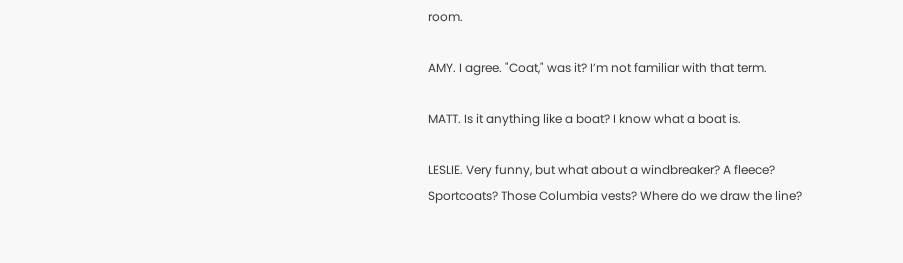room.

AMY. I agree. "Coat," was it? I’m not familiar with that term.

MATT. Is it anything like a boat? I know what a boat is.

LESLIE. Very funny, but what about a windbreaker? A fleece? Sportcoats? Those Columbia vests? Where do we draw the line?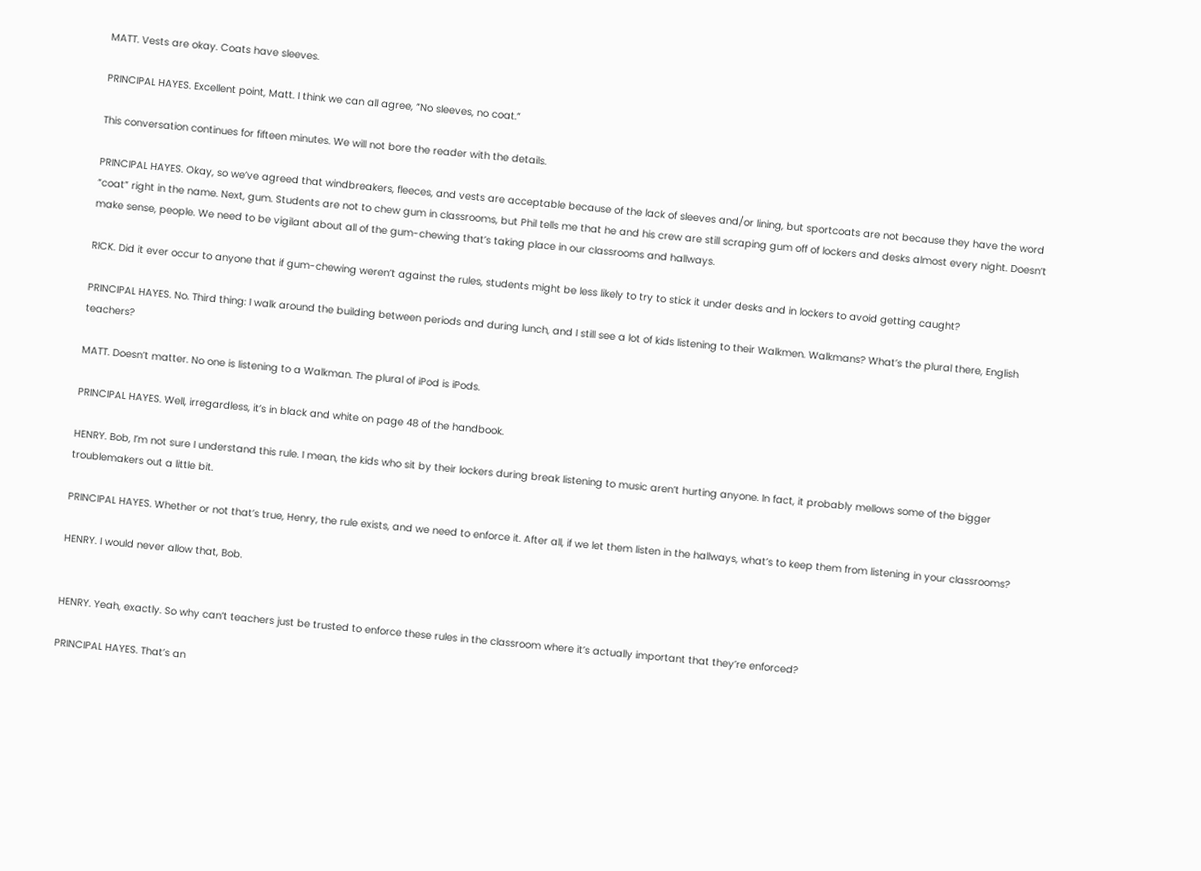MATT. Vests are okay. Coats have sleeves.

PRINCIPAL HAYES. Excellent point, Matt. I think we can all agree, “No sleeves, no coat.”

This conversation continues for fifteen minutes. We will not bore the reader with the details.

PRINCIPAL HAYES. Okay, so we’ve agreed that windbreakers, fleeces, and vests are acceptable because of the lack of sleeves and/or lining, but sportcoats are not because they have the word “coat” right in the name. Next, gum. Students are not to chew gum in classrooms, but Phil tells me that he and his crew are still scraping gum off of lockers and desks almost every night. Doesn’t make sense, people. We need to be vigilant about all of the gum-chewing that’s taking place in our classrooms and hallways.

RICK. Did it ever occur to anyone that if gum-chewing weren’t against the rules, students might be less likely to try to stick it under desks and in lockers to avoid getting caught?

PRINCIPAL HAYES. No. Third thing: I walk around the building between periods and during lunch, and I still see a lot of kids listening to their Walkmen. Walkmans? What’s the plural there, English teachers?

MATT. Doesn’t matter. No one is listening to a Walkman. The plural of iPod is iPods.

PRINCIPAL HAYES. Well, irregardless, it’s in black and white on page 48 of the handbook.

HENRY. Bob, I’m not sure I understand this rule. I mean, the kids who sit by their lockers during break listening to music aren’t hurting anyone. In fact, it probably mellows some of the bigger troublemakers out a little bit.

PRINCIPAL HAYES. Whether or not that’s true, Henry, the rule exists, and we need to enforce it. After all, if we let them listen in the hallways, what’s to keep them from listening in your classrooms?

HENRY. I would never allow that, Bob.


HENRY. Yeah, exactly. So why can’t teachers just be trusted to enforce these rules in the classroom where it’s actually important that they’re enforced?

PRINCIPAL HAYES. That’s an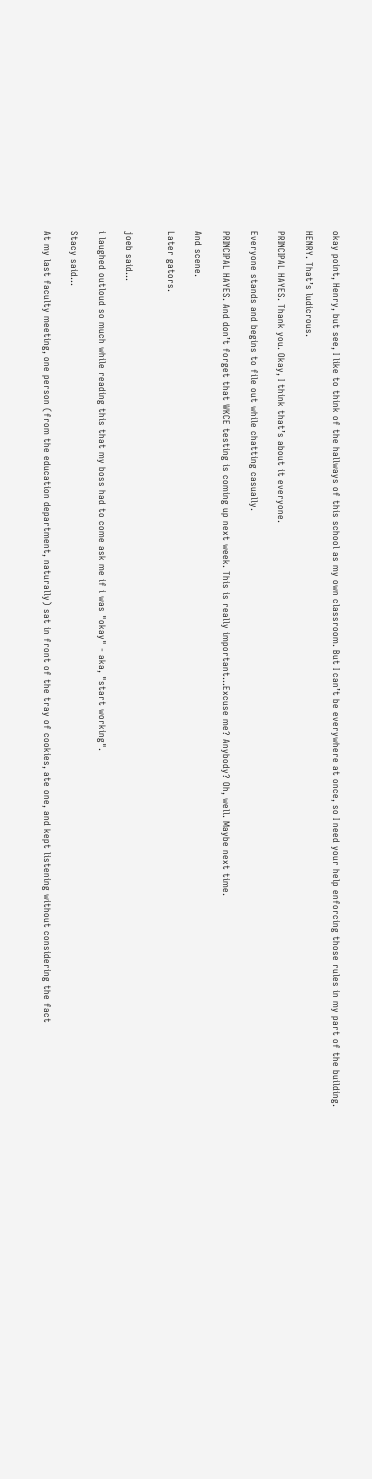okay point, Henry, but see, I like to think of the hallways of this school as my own classroom. But I can’t be everywhere at once, so I need your help enforcing those rules in my part of the building.

HENRY. That’s ludicrous.

PRINCIPAL HAYES. Thank you. Okay, I think that’s about it everyone.

Everyone stands and begins to file out while chatting casually.

PRINCIPAL HAYES. And don’t forget that WKCE testing is coming up next week. This is really important…Excuse me? Anybody? Oh, well. Maybe next time.

And scene.

Later gators.


joeb said...

i laughed outloud so much while reading this that my boss had to come ask me if i was "okay" - aka, "start working".

Stacy said...

At my last faculty meeting, one person (from the education department, naturally) sat in front of the tray of cookies, ate one, and kept listening without considering the fact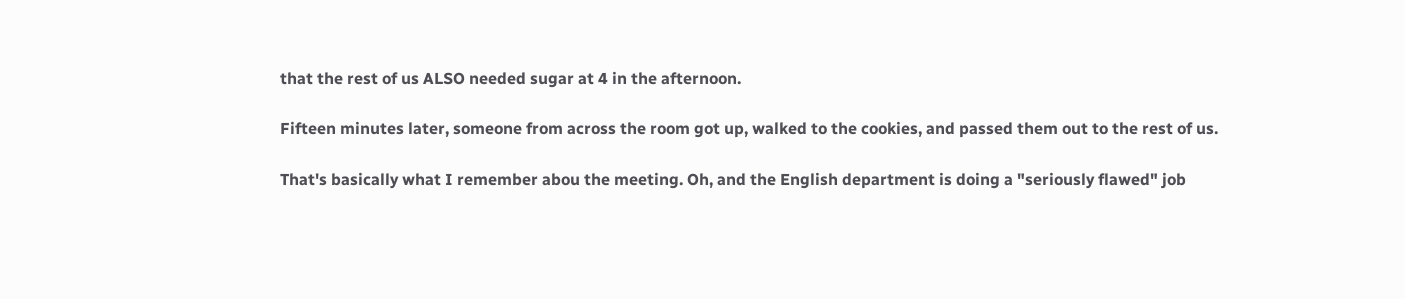that the rest of us ALSO needed sugar at 4 in the afternoon.

Fifteen minutes later, someone from across the room got up, walked to the cookies, and passed them out to the rest of us.

That's basically what I remember abou the meeting. Oh, and the English department is doing a "seriously flawed" job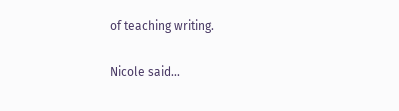of teaching writing.

Nicole said...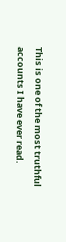This is one of the most truthful accounts I have ever read.